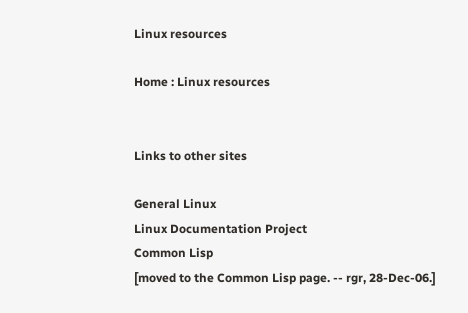Linux resources

Home : Linux resources


Links to other sites

General Linux
Linux Documentation Project
Common Lisp
[moved to the Common Lisp page. -- rgr, 28-Dec-06.]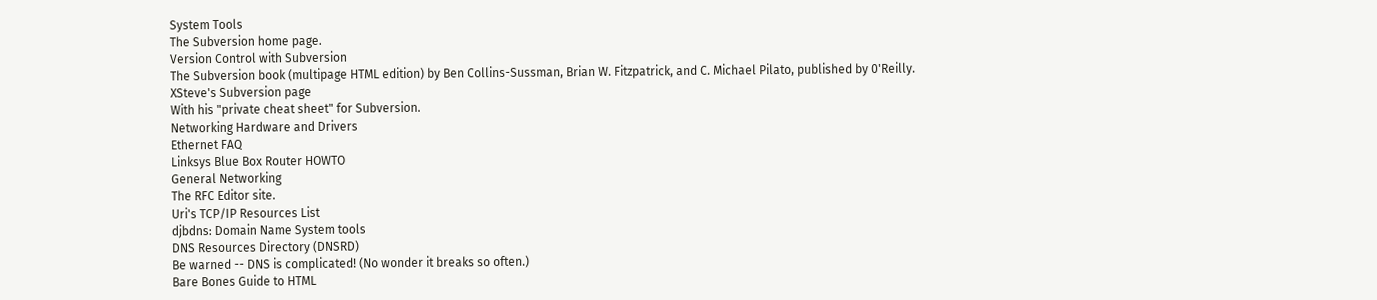System Tools
The Subversion home page.
Version Control with Subversion
The Subversion book (multipage HTML edition) by Ben Collins-Sussman, Brian W. Fitzpatrick, and C. Michael Pilato, published by 0'Reilly.
XSteve's Subversion page
With his "private cheat sheet" for Subversion.
Networking Hardware and Drivers
Ethernet FAQ
Linksys Blue Box Router HOWTO
General Networking
The RFC Editor site.
Uri's TCP/IP Resources List
djbdns: Domain Name System tools
DNS Resources Directory (DNSRD)
Be warned -- DNS is complicated! (No wonder it breaks so often.)
Bare Bones Guide to HTML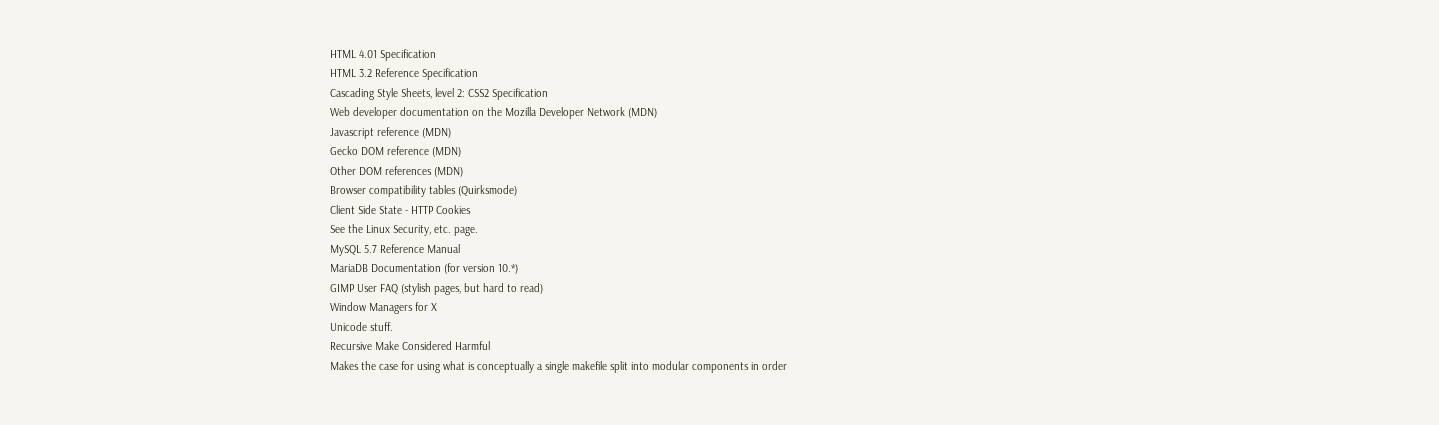HTML 4.01 Specification
HTML 3.2 Reference Specification
Cascading Style Sheets, level 2: CSS2 Specification
Web developer documentation on the Mozilla Developer Network (MDN)
Javascript reference (MDN)
Gecko DOM reference (MDN)
Other DOM references (MDN)
Browser compatibility tables (Quirksmode)
Client Side State - HTTP Cookies
See the Linux Security, etc. page.
MySQL 5.7 Reference Manual
MariaDB Documentation (for version 10.*)
GIMP User FAQ (stylish pages, but hard to read)
Window Managers for X
Unicode stuff.
Recursive Make Considered Harmful
Makes the case for using what is conceptually a single makefile split into modular components in order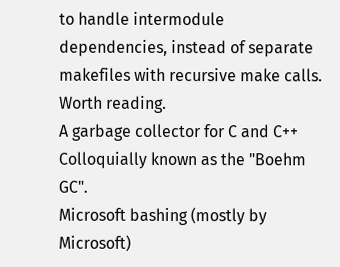to handle intermodule dependencies, instead of separate makefiles with recursive make calls. Worth reading.
A garbage collector for C and C++
Colloquially known as the "Boehm GC".
Microsoft bashing (mostly by Microsoft)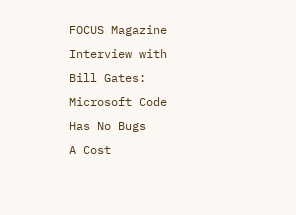FOCUS Magazine Interview with Bill Gates: Microsoft Code Has No Bugs
A Cost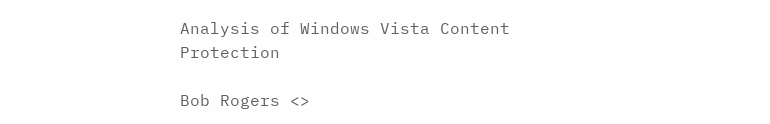Analysis of Windows Vista Content Protection

Bob Rogers <>